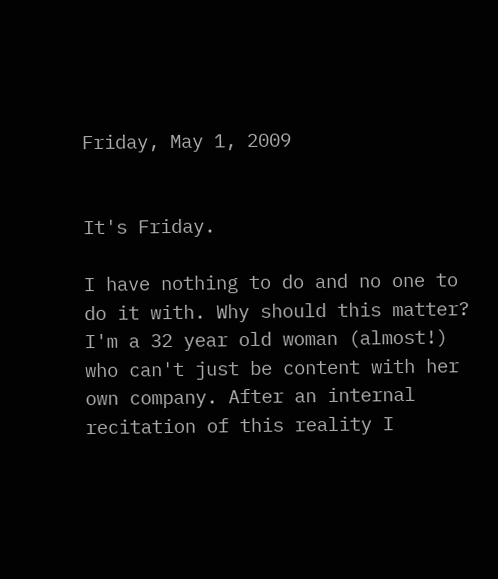Friday, May 1, 2009


It's Friday.

I have nothing to do and no one to do it with. Why should this matter? I'm a 32 year old woman (almost!) who can't just be content with her own company. After an internal recitation of this reality I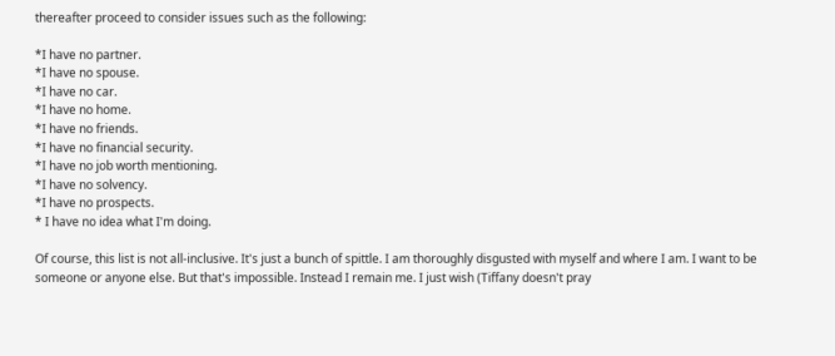thereafter proceed to consider issues such as the following:

*I have no partner.
*I have no spouse.
*I have no car.
*I have no home.
*I have no friends.
*I have no financial security.
*I have no job worth mentioning.
*I have no solvency.
*I have no prospects.
* I have no idea what I'm doing.

Of course, this list is not all-inclusive. It's just a bunch of spittle. I am thoroughly disgusted with myself and where I am. I want to be someone or anyone else. But that's impossible. Instead I remain me. I just wish (Tiffany doesn't pray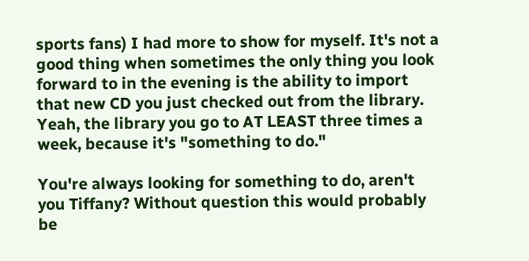sports fans) I had more to show for myself. It's not a good thing when sometimes the only thing you look forward to in the evening is the ability to import that new CD you just checked out from the library. Yeah, the library you go to AT LEAST three times a week, because it's "something to do."

You're always looking for something to do, aren't you Tiffany? Without question this would probably be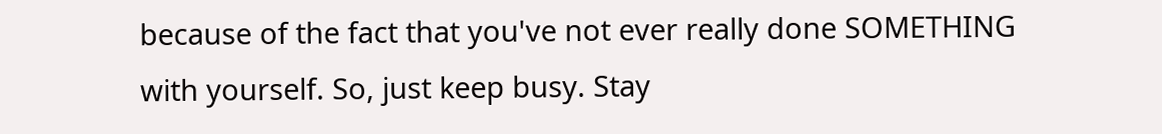because of the fact that you've not ever really done SOMETHING with yourself. So, just keep busy. Stay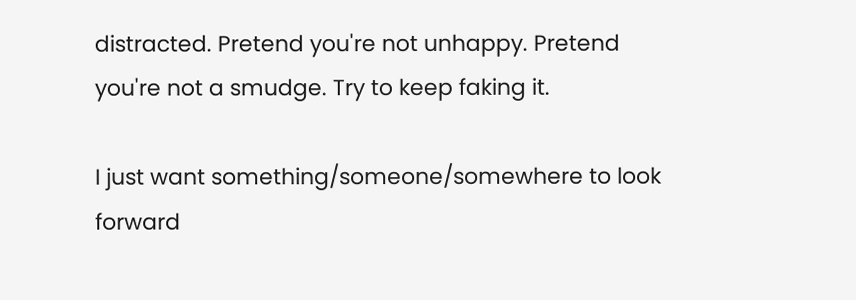distracted. Pretend you're not unhappy. Pretend you're not a smudge. Try to keep faking it.

I just want something/someone/somewhere to look forward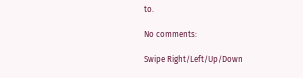to.

No comments:

Swipe Right/Left/Up/Down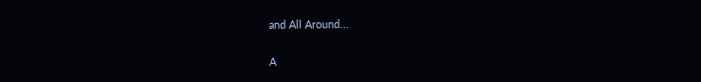and All Around...

A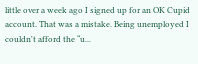little over a week ago I signed up for an OK Cupid account. That was a mistake. Being unemployed I couldn't afford the “u...